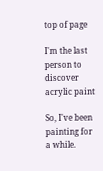top of page

I'm the last person to discover acrylic paint

So, I've been painting for a while.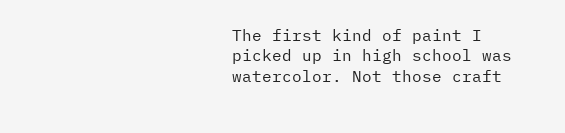The first kind of paint I picked up in high school was watercolor. Not those craft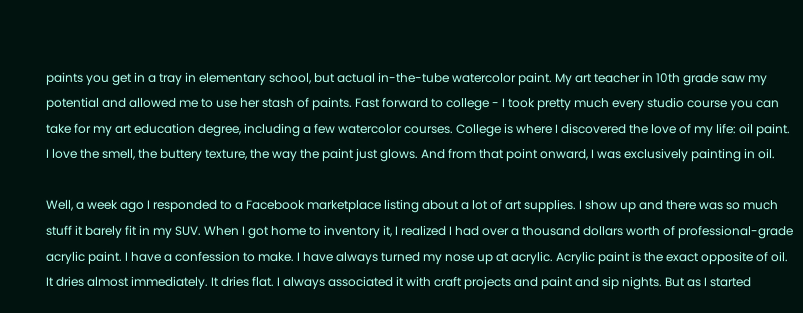paints you get in a tray in elementary school, but actual in-the-tube watercolor paint. My art teacher in 10th grade saw my potential and allowed me to use her stash of paints. Fast forward to college - I took pretty much every studio course you can take for my art education degree, including a few watercolor courses. College is where I discovered the love of my life: oil paint. I love the smell, the buttery texture, the way the paint just glows. And from that point onward, I was exclusively painting in oil.

Well, a week ago I responded to a Facebook marketplace listing about a lot of art supplies. I show up and there was so much stuff it barely fit in my SUV. When I got home to inventory it, I realized I had over a thousand dollars worth of professional-grade acrylic paint. I have a confession to make. I have always turned my nose up at acrylic. Acrylic paint is the exact opposite of oil. It dries almost immediately. It dries flat. I always associated it with craft projects and paint and sip nights. But as I started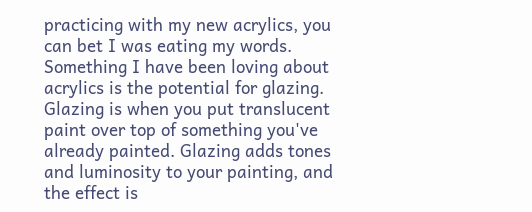practicing with my new acrylics, you can bet I was eating my words. Something I have been loving about acrylics is the potential for glazing. Glazing is when you put translucent paint over top of something you've already painted. Glazing adds tones and luminosity to your painting, and the effect is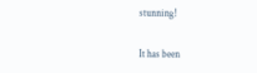stunning!

It has been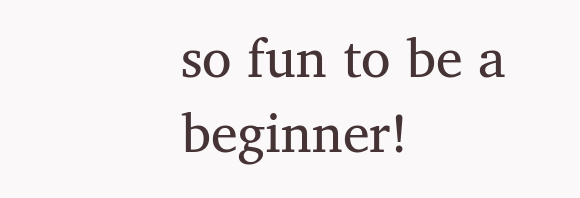so fun to be a beginner!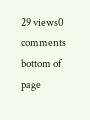29 views0 comments
bottom of page